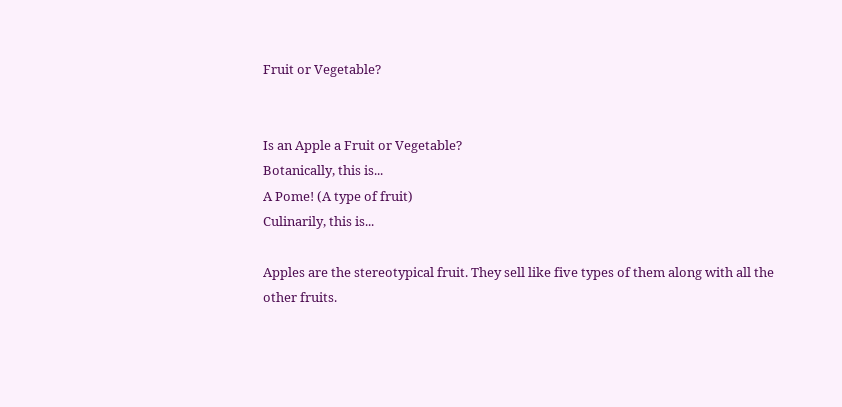Fruit or Vegetable?


Is an Apple a Fruit or Vegetable?
Botanically, this is...
A Pome! (A type of fruit)
Culinarily, this is...

Apples are the stereotypical fruit. They sell like five types of them along with all the other fruits.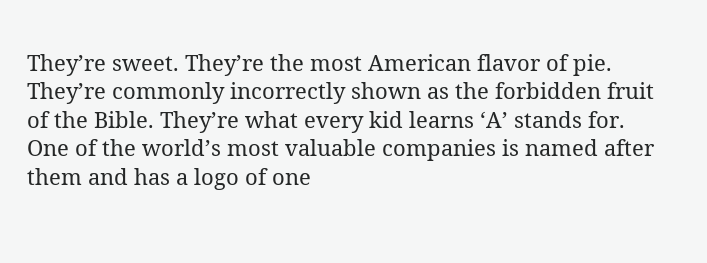They’re sweet. They’re the most American flavor of pie. They’re commonly incorrectly shown as the forbidden fruit of the Bible. They’re what every kid learns ‘A’ stands for. One of the world’s most valuable companies is named after them and has a logo of one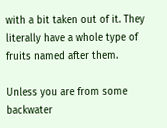with a bit taken out of it. They literally have a whole type of fruits named after them.

Unless you are from some backwater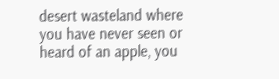desert wasteland where you have never seen or heard of an apple, you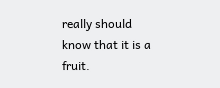really should know that it is a fruit.